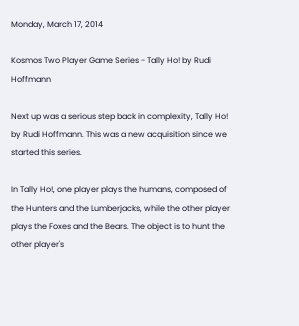Monday, March 17, 2014

Kosmos Two Player Game Series - Tally Ho! by Rudi Hoffmann

Next up was a serious step back in complexity, Tally Ho! by Rudi Hoffmann. This was a new acquisition since we started this series.

In Tally Ho!, one player plays the humans, composed of the Hunters and the Lumberjacks, while the other player plays the Foxes and the Bears. The object is to hunt the other player's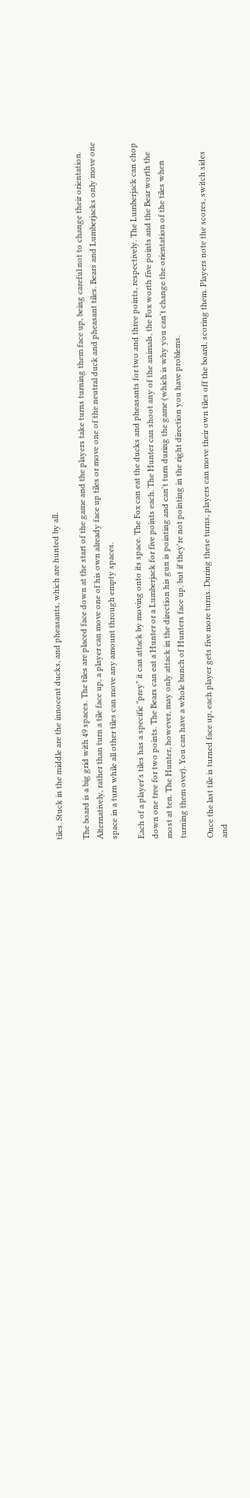tiles. Stuck in the middle are the innocent ducks, and pheasants, which are hunted by all.

The board is a big grid with 49 spaces. The tiles are placed face down at the start of the game and the players take turns turning them face up, being careful not to change their orientation. Alternatively, rather than turn a tile face up, a player can move one of his own already face up tiles or move one of the neutral duck and pheasant tiles. Bears and Lumberjacks only move one space in a turn while all other tiles can move any amount through empty spaces.

Each of a player's tiles has a specific "prey" it can attack by moving onto its space. The Fox can eat the ducks and pheasants for two and three points, respectively. The Lumberjack can chop down one tree for two points. The Bears can eat a Hunter or a Lumberjack for five points each. The Hunter can shoot any of the animals, the Fox worth five points and the Bear worth the most at ten. The Hunter, however, may only attack in the direction his gun is pointing and can't turn during the game (which is why you can't change the orientation of the tiles when turning them over). You can have a whole bunch of Hunters face up, but if they're not pointing in the right direction you have problems.

Once the last tile is turned face up, each player gets five more turns. During these turns, players can move their own tiles off the board, scoring them. Players note the scores, switch sides and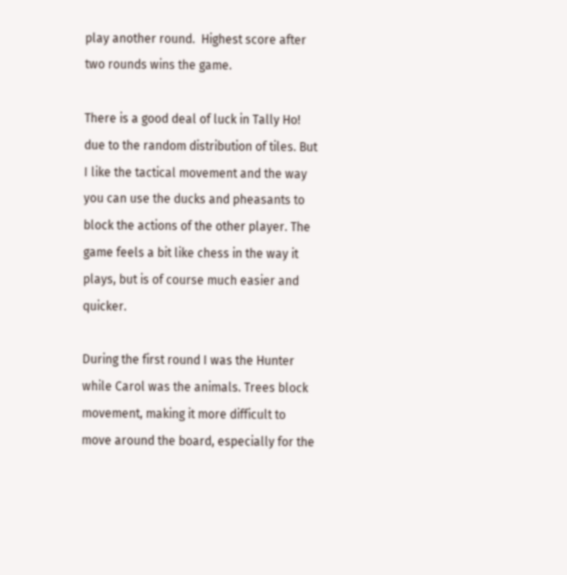play another round.  Highest score after two rounds wins the game.

There is a good deal of luck in Tally Ho! due to the random distribution of tiles. But I like the tactical movement and the way you can use the ducks and pheasants to block the actions of the other player. The game feels a bit like chess in the way it plays, but is of course much easier and quicker.

During the first round I was the Hunter while Carol was the animals. Trees block movement, making it more difficult to move around the board, especially for the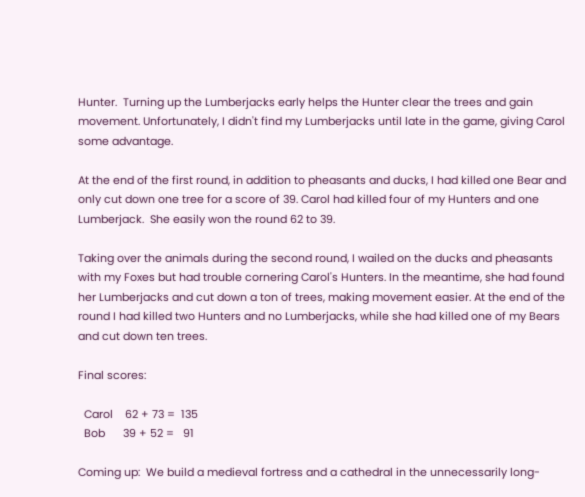Hunter.  Turning up the Lumberjacks early helps the Hunter clear the trees and gain movement. Unfortunately, I didn't find my Lumberjacks until late in the game, giving Carol some advantage.

At the end of the first round, in addition to pheasants and ducks, I had killed one Bear and only cut down one tree for a score of 39. Carol had killed four of my Hunters and one Lumberjack.  She easily won the round 62 to 39.

Taking over the animals during the second round, I wailed on the ducks and pheasants with my Foxes but had trouble cornering Carol's Hunters. In the meantime, she had found her Lumberjacks and cut down a ton of trees, making movement easier. At the end of the round I had killed two Hunters and no Lumberjacks, while she had killed one of my Bears and cut down ten trees.

Final scores:

  Carol    62 + 73 =  135
  Bob      39 + 52 =   91

Coming up:  We build a medieval fortress and a cathedral in the unnecessarily long-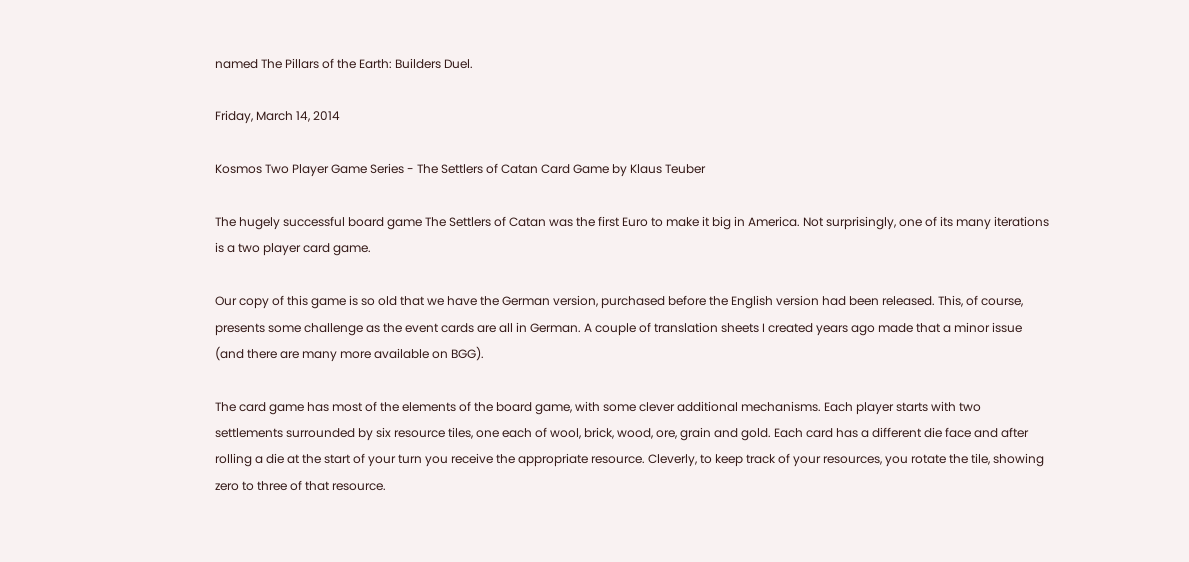named The Pillars of the Earth: Builders Duel.

Friday, March 14, 2014

Kosmos Two Player Game Series - The Settlers of Catan Card Game by Klaus Teuber

The hugely successful board game The Settlers of Catan was the first Euro to make it big in America. Not surprisingly, one of its many iterations is a two player card game.

Our copy of this game is so old that we have the German version, purchased before the English version had been released. This, of course, presents some challenge as the event cards are all in German. A couple of translation sheets I created years ago made that a minor issue (and there are many more available on BGG).

The card game has most of the elements of the board game, with some clever additional mechanisms. Each player starts with two settlements surrounded by six resource tiles, one each of wool, brick, wood, ore, grain and gold. Each card has a different die face and after rolling a die at the start of your turn you receive the appropriate resource. Cleverly, to keep track of your resources, you rotate the tile, showing zero to three of that resource.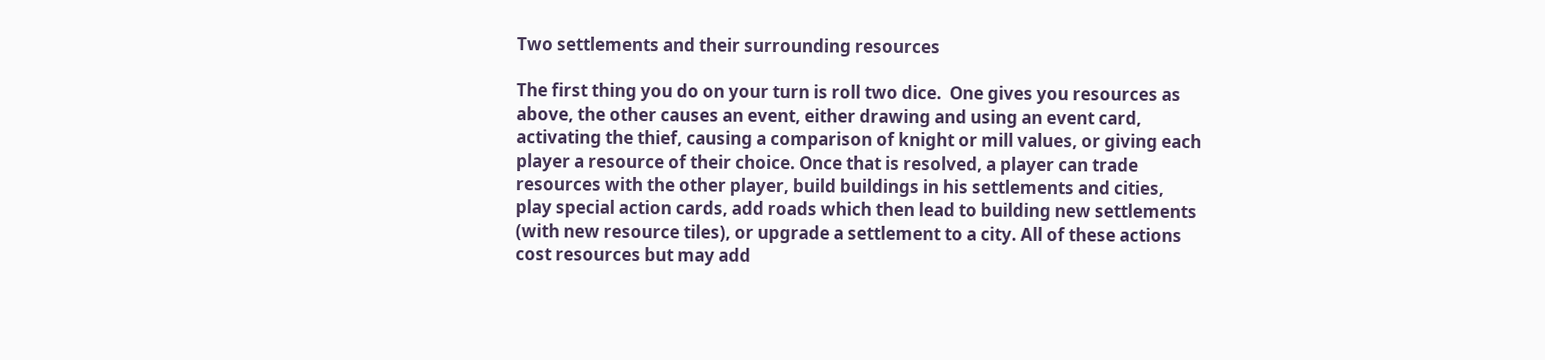Two settlements and their surrounding resources

The first thing you do on your turn is roll two dice.  One gives you resources as above, the other causes an event, either drawing and using an event card, activating the thief, causing a comparison of knight or mill values, or giving each player a resource of their choice. Once that is resolved, a player can trade resources with the other player, build buildings in his settlements and cities, play special action cards, add roads which then lead to building new settlements (with new resource tiles), or upgrade a settlement to a city. All of these actions cost resources but may add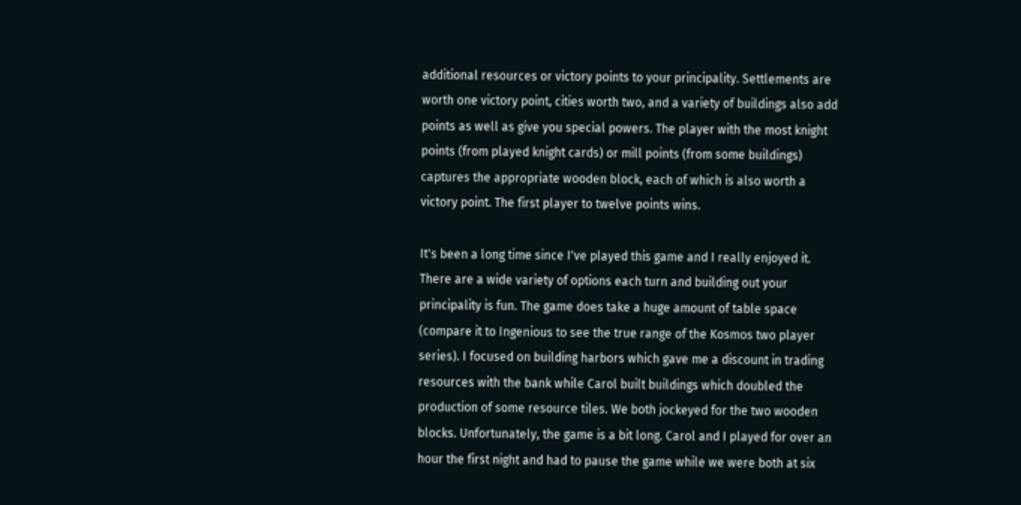additional resources or victory points to your principality. Settlements are worth one victory point, cities worth two, and a variety of buildings also add points as well as give you special powers. The player with the most knight points (from played knight cards) or mill points (from some buildings) captures the appropriate wooden block, each of which is also worth a victory point. The first player to twelve points wins.

It's been a long time since I've played this game and I really enjoyed it. There are a wide variety of options each turn and building out your principality is fun. The game does take a huge amount of table space (compare it to Ingenious to see the true range of the Kosmos two player series). I focused on building harbors which gave me a discount in trading resources with the bank while Carol built buildings which doubled the production of some resource tiles. We both jockeyed for the two wooden blocks. Unfortunately, the game is a bit long. Carol and I played for over an hour the first night and had to pause the game while we were both at six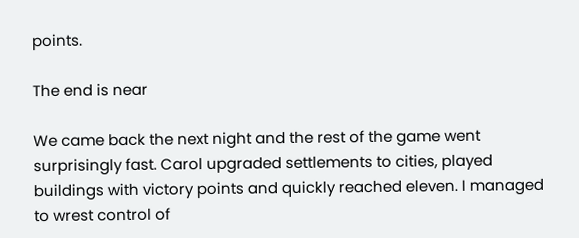points.

The end is near

We came back the next night and the rest of the game went surprisingly fast. Carol upgraded settlements to cities, played buildings with victory points and quickly reached eleven. I managed to wrest control of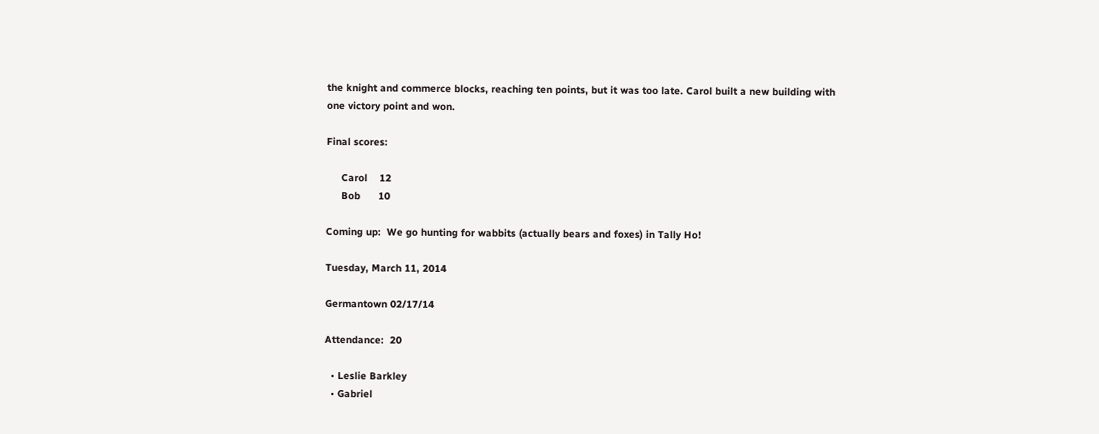the knight and commerce blocks, reaching ten points, but it was too late. Carol built a new building with one victory point and won.

Final scores:

     Carol    12
     Bob      10

Coming up:  We go hunting for wabbits (actually bears and foxes) in Tally Ho!

Tuesday, March 11, 2014

Germantown 02/17/14

Attendance:  20

  • Leslie Barkley
  • Gabriel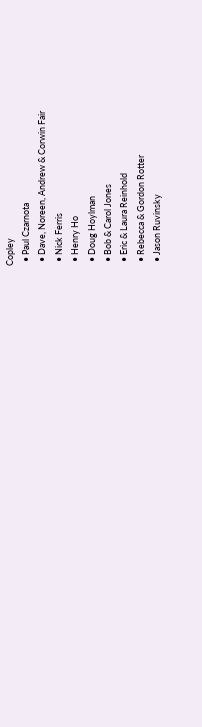Copley
  • Paul Czarnota
  • Dave, Noreen, Andrew & Corwin Fair
  • Nick Ferris
  • Henry Ho
  • Doug Hoylman
  • Bob & Carol Jones
  • Eric & Laura Reinhold
  • Rebecca & Gordon Rotter
  • Jason Ruvinsky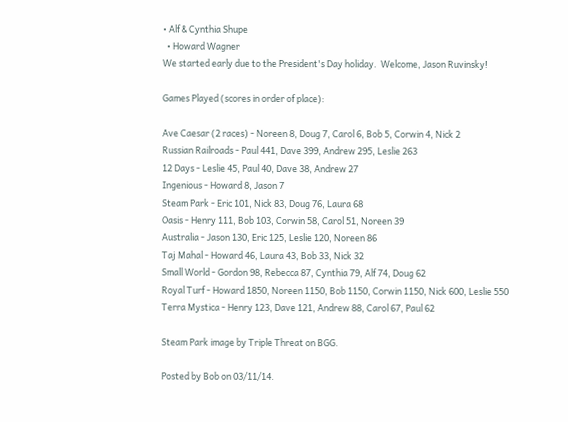• Alf & Cynthia Shupe
  • Howard Wagner
We started early due to the President's Day holiday.  Welcome, Jason Ruvinsky!

Games Played (scores in order of place):

Ave Caesar (2 races) - Noreen 8, Doug 7, Carol 6, Bob 5, Corwin 4, Nick 2
Russian Railroads - Paul 441, Dave 399, Andrew 295, Leslie 263
12 Days - Leslie 45, Paul 40, Dave 38, Andrew 27
Ingenious - Howard 8, Jason 7
Steam Park - Eric 101, Nick 83, Doug 76, Laura 68
Oasis - Henry 111, Bob 103, Corwin 58, Carol 51, Noreen 39
Australia - Jason 130, Eric 125, Leslie 120, Noreen 86
Taj Mahal - Howard 46, Laura 43, Bob 33, Nick 32
Small World - Gordon 98, Rebecca 87, Cynthia 79, Alf 74, Doug 62
Royal Turf - Howard 1850, Noreen 1150, Bob 1150, Corwin 1150, Nick 600, Leslie 550
Terra Mystica - Henry 123, Dave 121, Andrew 88, Carol 67, Paul 62

Steam Park image by Triple Threat on BGG.

Posted by Bob on 03/11/14.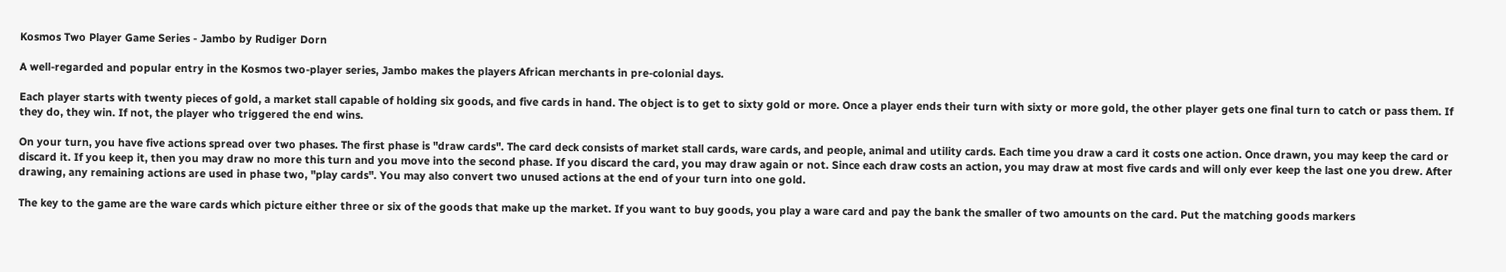Kosmos Two Player Game Series - Jambo by Rudiger Dorn

A well-regarded and popular entry in the Kosmos two-player series, Jambo makes the players African merchants in pre-colonial days.

Each player starts with twenty pieces of gold, a market stall capable of holding six goods, and five cards in hand. The object is to get to sixty gold or more. Once a player ends their turn with sixty or more gold, the other player gets one final turn to catch or pass them. If they do, they win. If not, the player who triggered the end wins.

On your turn, you have five actions spread over two phases. The first phase is "draw cards". The card deck consists of market stall cards, ware cards, and people, animal and utility cards. Each time you draw a card it costs one action. Once drawn, you may keep the card or discard it. If you keep it, then you may draw no more this turn and you move into the second phase. If you discard the card, you may draw again or not. Since each draw costs an action, you may draw at most five cards and will only ever keep the last one you drew. After drawing, any remaining actions are used in phase two, "play cards". You may also convert two unused actions at the end of your turn into one gold.

The key to the game are the ware cards which picture either three or six of the goods that make up the market. If you want to buy goods, you play a ware card and pay the bank the smaller of two amounts on the card. Put the matching goods markers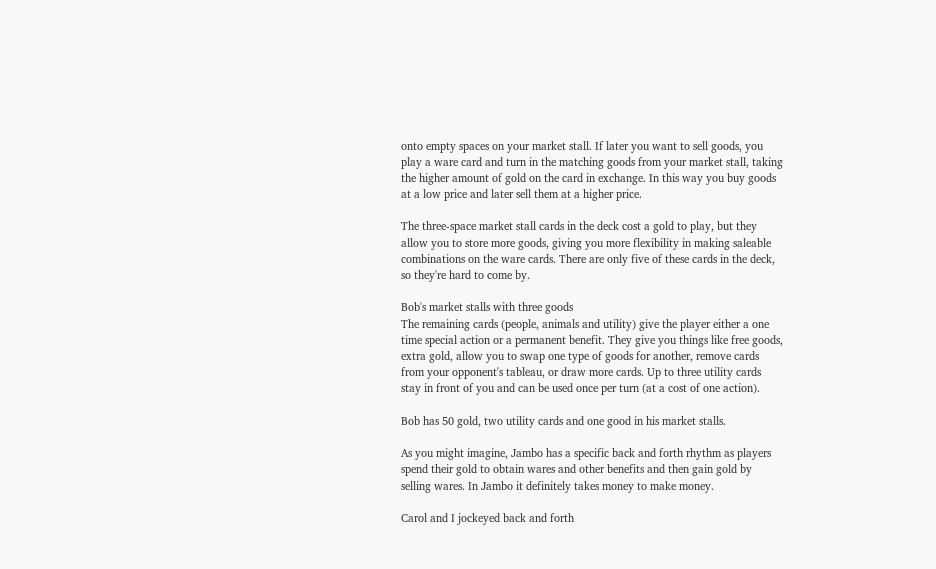onto empty spaces on your market stall. If later you want to sell goods, you play a ware card and turn in the matching goods from your market stall, taking the higher amount of gold on the card in exchange. In this way you buy goods at a low price and later sell them at a higher price.

The three-space market stall cards in the deck cost a gold to play, but they allow you to store more goods, giving you more flexibility in making saleable combinations on the ware cards. There are only five of these cards in the deck, so they're hard to come by.

Bob's market stalls with three goods
The remaining cards (people, animals and utility) give the player either a one time special action or a permanent benefit. They give you things like free goods, extra gold, allow you to swap one type of goods for another, remove cards from your opponent's tableau, or draw more cards. Up to three utility cards stay in front of you and can be used once per turn (at a cost of one action).

Bob has 50 gold, two utility cards and one good in his market stalls.

As you might imagine, Jambo has a specific back and forth rhythm as players spend their gold to obtain wares and other benefits and then gain gold by selling wares. In Jambo it definitely takes money to make money.

Carol and I jockeyed back and forth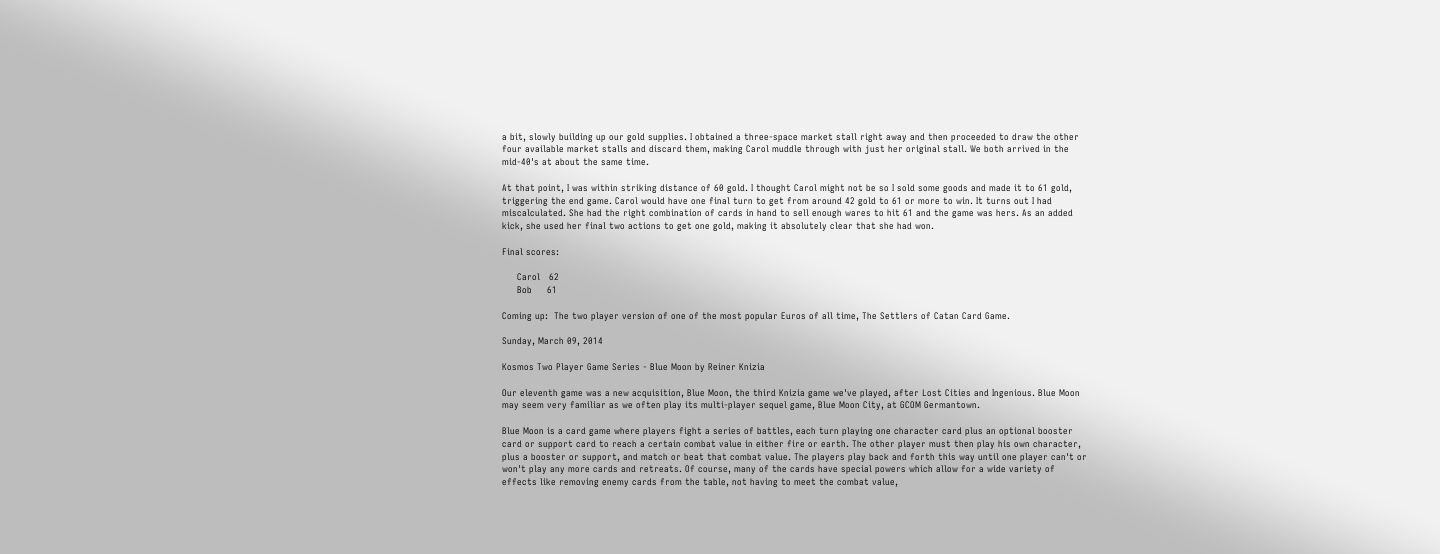a bit, slowly building up our gold supplies. I obtained a three-space market stall right away and then proceeded to draw the other four available market stalls and discard them, making Carol muddle through with just her original stall. We both arrived in the mid-40's at about the same time.

At that point, I was within striking distance of 60 gold. I thought Carol might not be so I sold some goods and made it to 61 gold, triggering the end game. Carol would have one final turn to get from around 42 gold to 61 or more to win. It turns out I had miscalculated. She had the right combination of cards in hand to sell enough wares to hit 61 and the game was hers. As an added kick, she used her final two actions to get one gold, making it absolutely clear that she had won.

Final scores:

     Carol   62
     Bob     61

Coming up:  The two player version of one of the most popular Euros of all time, The Settlers of Catan Card Game.

Sunday, March 09, 2014

Kosmos Two Player Game Series - Blue Moon by Reiner Knizia

Our eleventh game was a new acquisition, Blue Moon, the third Knizia game we've played, after Lost Cities and Ingenious. Blue Moon may seem very familiar as we often play its multi-player sequel game, Blue Moon City, at GCOM Germantown.

Blue Moon is a card game where players fight a series of battles, each turn playing one character card plus an optional booster card or support card to reach a certain combat value in either fire or earth. The other player must then play his own character, plus a booster or support, and match or beat that combat value. The players play back and forth this way until one player can't or won't play any more cards and retreats. Of course, many of the cards have special powers which allow for a wide variety of effects like removing enemy cards from the table, not having to meet the combat value,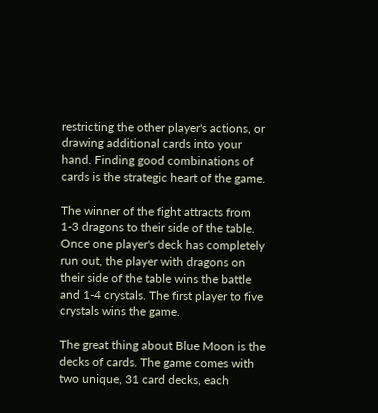restricting the other player's actions, or drawing additional cards into your hand. Finding good combinations of cards is the strategic heart of the game.

The winner of the fight attracts from 1-3 dragons to their side of the table. Once one player's deck has completely run out, the player with dragons on their side of the table wins the battle and 1-4 crystals. The first player to five crystals wins the game.

The great thing about Blue Moon is the decks of cards. The game comes with two unique, 31 card decks, each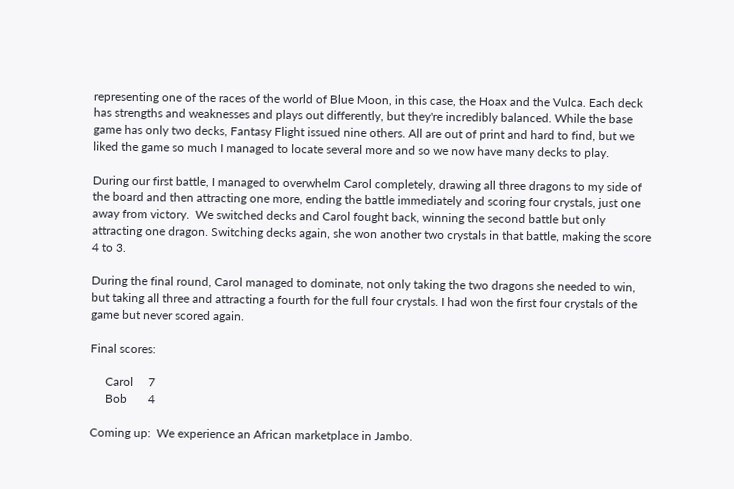representing one of the races of the world of Blue Moon, in this case, the Hoax and the Vulca. Each deck has strengths and weaknesses and plays out differently, but they're incredibly balanced. While the base game has only two decks, Fantasy Flight issued nine others. All are out of print and hard to find, but we liked the game so much I managed to locate several more and so we now have many decks to play.

During our first battle, I managed to overwhelm Carol completely, drawing all three dragons to my side of the board and then attracting one more, ending the battle immediately and scoring four crystals, just one away from victory.  We switched decks and Carol fought back, winning the second battle but only attracting one dragon. Switching decks again, she won another two crystals in that battle, making the score 4 to 3.

During the final round, Carol managed to dominate, not only taking the two dragons she needed to win, but taking all three and attracting a fourth for the full four crystals. I had won the first four crystals of the game but never scored again.

Final scores:

     Carol     7
     Bob       4

Coming up:  We experience an African marketplace in Jambo.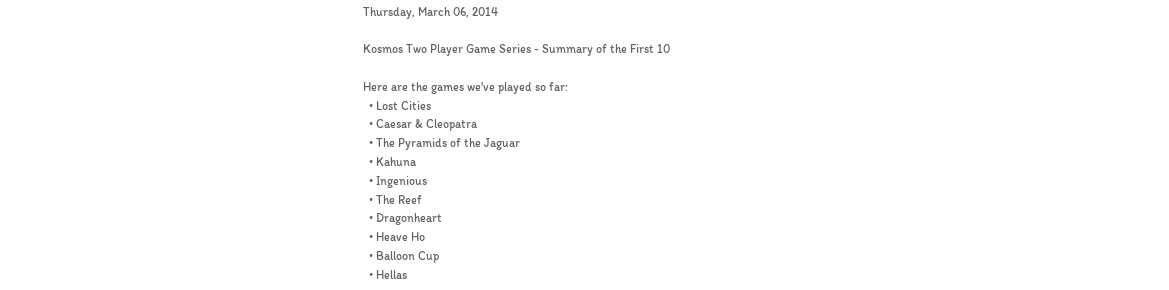Thursday, March 06, 2014

Kosmos Two Player Game Series - Summary of the First 10

Here are the games we've played so far:
  • Lost Cities
  • Caesar & Cleopatra
  • The Pyramids of the Jaguar
  • Kahuna
  • Ingenious
  • The Reef
  • Dragonheart
  • Heave Ho
  • Balloon Cup
  • Hellas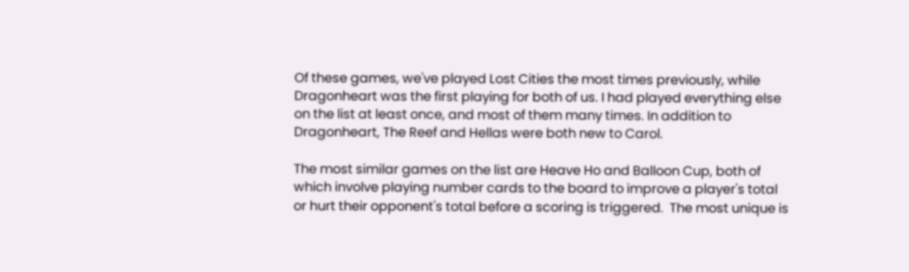Of these games, we've played Lost Cities the most times previously, while Dragonheart was the first playing for both of us. I had played everything else on the list at least once, and most of them many times. In addition to Dragonheart, The Reef and Hellas were both new to Carol.

The most similar games on the list are Heave Ho and Balloon Cup, both of which involve playing number cards to the board to improve a player's total or hurt their opponent's total before a scoring is triggered.  The most unique is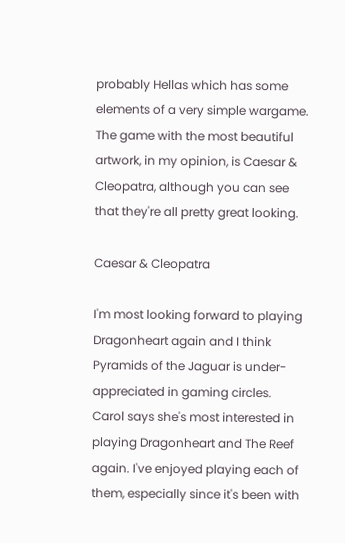probably Hellas which has some elements of a very simple wargame. The game with the most beautiful artwork, in my opinion, is Caesar & Cleopatra, although you can see that they're all pretty great looking.

Caesar & Cleopatra

I'm most looking forward to playing Dragonheart again and I think Pyramids of the Jaguar is under-appreciated in gaming circles.  Carol says she's most interested in playing Dragonheart and The Reef again. I've enjoyed playing each of them, especially since it's been with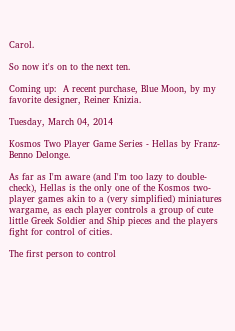Carol.

So now it's on to the next ten.

Coming up:  A recent purchase, Blue Moon, by my favorite designer, Reiner Knizia.

Tuesday, March 04, 2014

Kosmos Two Player Game Series - Hellas by Franz-Benno Delonge.

As far as I'm aware (and I'm too lazy to double-check), Hellas is the only one of the Kosmos two-player games akin to a (very simplified) miniatures wargame, as each player controls a group of cute little Greek Soldier and Ship pieces and the players fight for control of cities.

The first person to control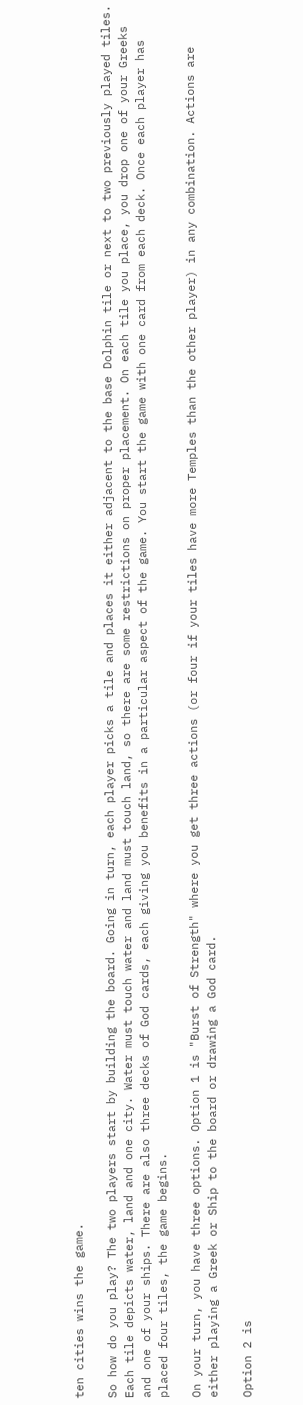ten cities wins the game.

So how do you play? The two players start by building the board. Going in turn, each player picks a tile and places it either adjacent to the base Dolphin tile or next to two previously played tiles. Each tile depicts water, land and one city. Water must touch water and land must touch land, so there are some restrictions on proper placement. On each tile you place, you drop one of your Greeks and one of your ships. There are also three decks of God cards, each giving you benefits in a particular aspect of the game. You start the game with one card from each deck. Once each player has placed four tiles, the game begins.

On your turn, you have three options. Option 1 is "Burst of Strength" where you get three actions (or four if your tiles have more Temples than the other player) in any combination. Actions are either playing a Greek or Ship to the board or drawing a God card.

Option 2 is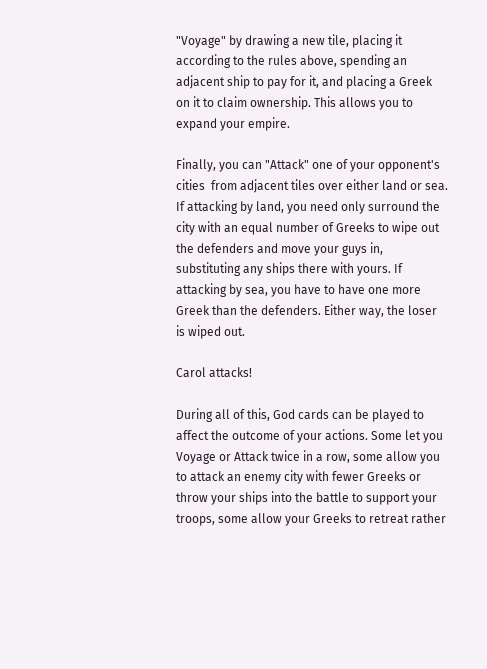"Voyage" by drawing a new tile, placing it according to the rules above, spending an adjacent ship to pay for it, and placing a Greek on it to claim ownership. This allows you to expand your empire.

Finally, you can "Attack" one of your opponent's cities  from adjacent tiles over either land or sea. If attacking by land, you need only surround the city with an equal number of Greeks to wipe out the defenders and move your guys in, substituting any ships there with yours. If attacking by sea, you have to have one more Greek than the defenders. Either way, the loser is wiped out.

Carol attacks!

During all of this, God cards can be played to affect the outcome of your actions. Some let you Voyage or Attack twice in a row, some allow you to attack an enemy city with fewer Greeks or throw your ships into the battle to support your troops, some allow your Greeks to retreat rather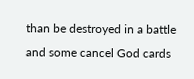than be destroyed in a battle and some cancel God cards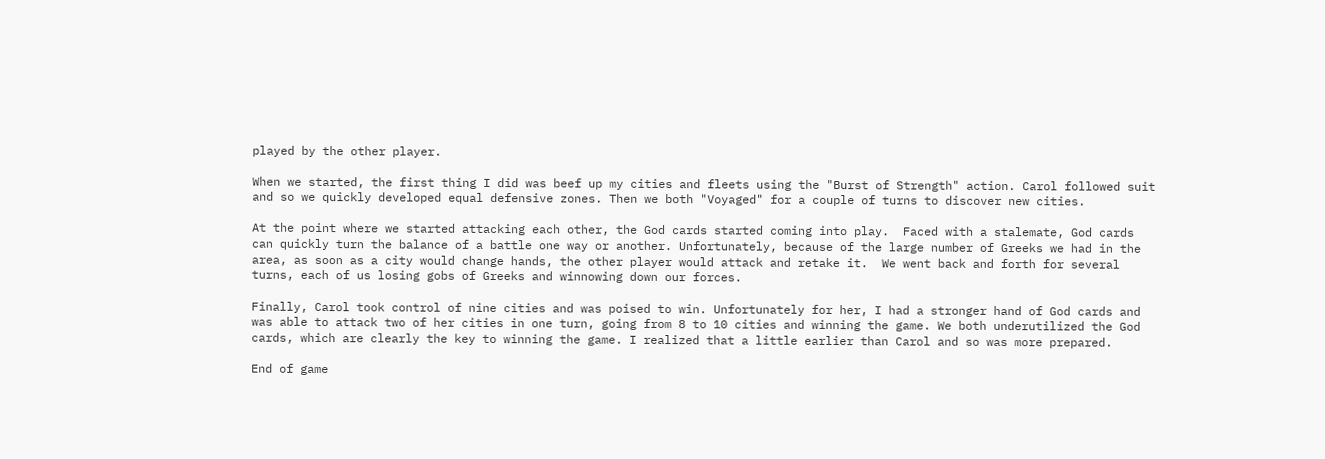played by the other player.

When we started, the first thing I did was beef up my cities and fleets using the "Burst of Strength" action. Carol followed suit and so we quickly developed equal defensive zones. Then we both "Voyaged" for a couple of turns to discover new cities.

At the point where we started attacking each other, the God cards started coming into play.  Faced with a stalemate, God cards can quickly turn the balance of a battle one way or another. Unfortunately, because of the large number of Greeks we had in the area, as soon as a city would change hands, the other player would attack and retake it.  We went back and forth for several turns, each of us losing gobs of Greeks and winnowing down our forces.

Finally, Carol took control of nine cities and was poised to win. Unfortunately for her, I had a stronger hand of God cards and was able to attack two of her cities in one turn, going from 8 to 10 cities and winning the game. We both underutilized the God cards, which are clearly the key to winning the game. I realized that a little earlier than Carol and so was more prepared.

End of game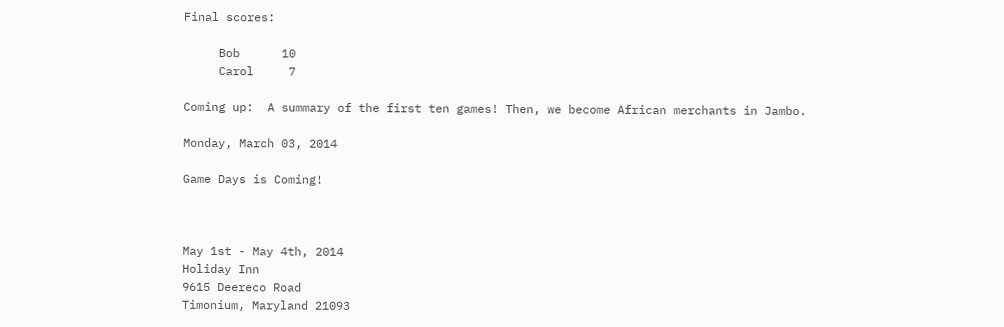Final scores:

     Bob      10
     Carol     7

Coming up:  A summary of the first ten games! Then, we become African merchants in Jambo.

Monday, March 03, 2014

Game Days is Coming!



May 1st - May 4th, 2014
Holiday Inn
9615 Deereco Road
Timonium, Maryland 21093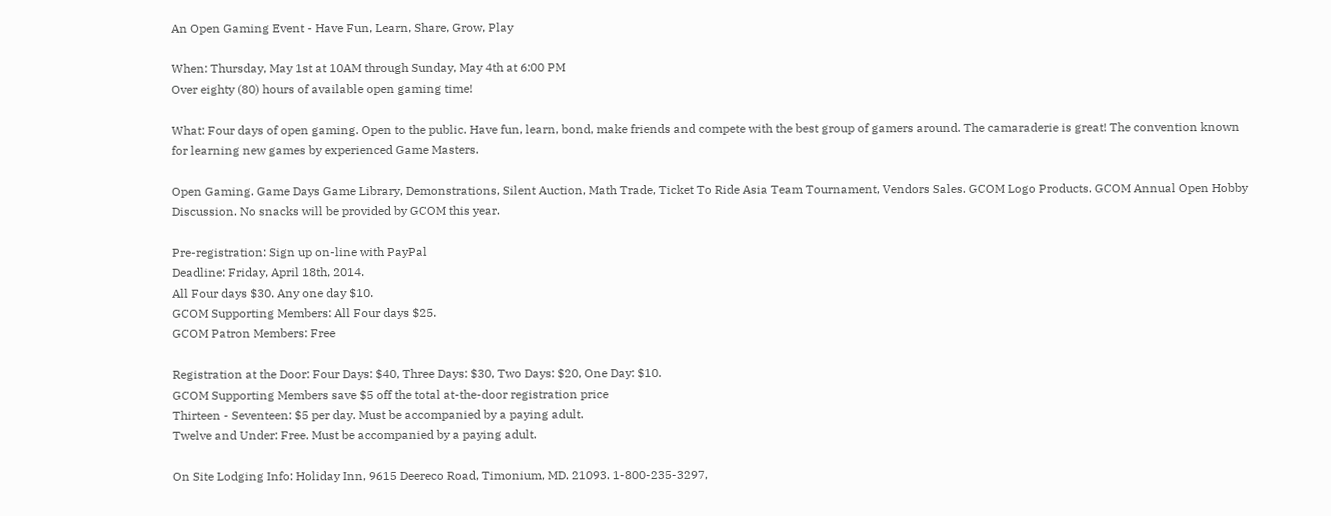An Open Gaming Event - Have Fun, Learn, Share, Grow, Play

When: Thursday, May 1st at 10AM through Sunday, May 4th at 6:00 PM
Over eighty (80) hours of available open gaming time!

What: Four days of open gaming. Open to the public. Have fun, learn, bond, make friends and compete with the best group of gamers around. The camaraderie is great! The convention known for learning new games by experienced Game Masters.

Open Gaming. Game Days Game Library, Demonstrations, Silent Auction, Math Trade, Ticket To Ride Asia Team Tournament, Vendors Sales. GCOM Logo Products. GCOM Annual Open Hobby Discussion. No snacks will be provided by GCOM this year.

Pre-registration: Sign up on-line with PayPal
Deadline: Friday, April 18th, 2014.
All Four days $30. Any one day $10.
GCOM Supporting Members: All Four days $25.
GCOM Patron Members: Free

Registration at the Door: Four Days: $40, Three Days: $30, Two Days: $20, One Day: $10.
GCOM Supporting Members save $5 off the total at-the-door registration price
Thirteen - Seventeen: $5 per day. Must be accompanied by a paying adult.
Twelve and Under: Free. Must be accompanied by a paying adult.

On Site Lodging Info: Holiday Inn, 9615 Deereco Road, Timonium, MD. 21093. 1-800-235-3297,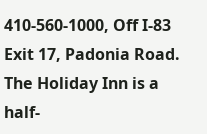410-560-1000, Off I-83 Exit 17, Padonia Road. The Holiday Inn is a half-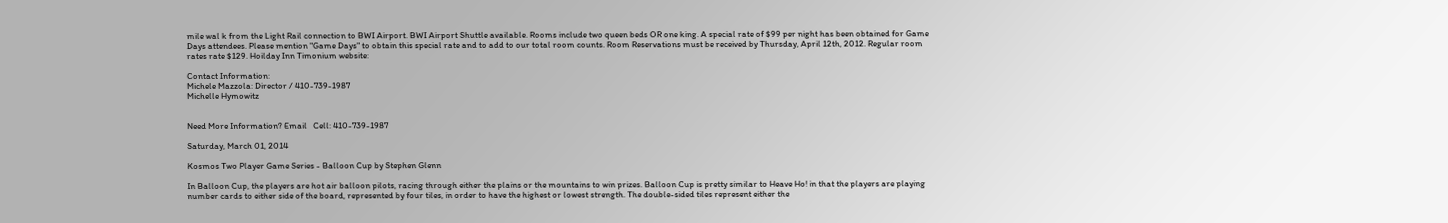mile wal k from the Light Rail connection to BWI Airport. BWI Airport Shuttle available. Rooms include two queen beds OR one king. A special rate of $99 per night has been obtained for Game Days attendees. Please mention "Game Days" to obtain this special rate and to add to our total room counts. Room Reservations must be received by Thursday, April 12th, 2012. Regular room rates rate $129. Hoilday Inn Timonium website:

Contact Information:
Michele Mazzola: Director / 410-739-1987
Michelle Hymowitz


Need More Information? Email   Cell: 410-739-1987

Saturday, March 01, 2014

Kosmos Two Player Game Series - Balloon Cup by Stephen Glenn

In Balloon Cup, the players are hot air balloon pilots, racing through either the plains or the mountains to win prizes. Balloon Cup is pretty similar to Heave Ho! in that the players are playing number cards to either side of the board, represented by four tiles, in order to have the highest or lowest strength. The double-sided tiles represent either the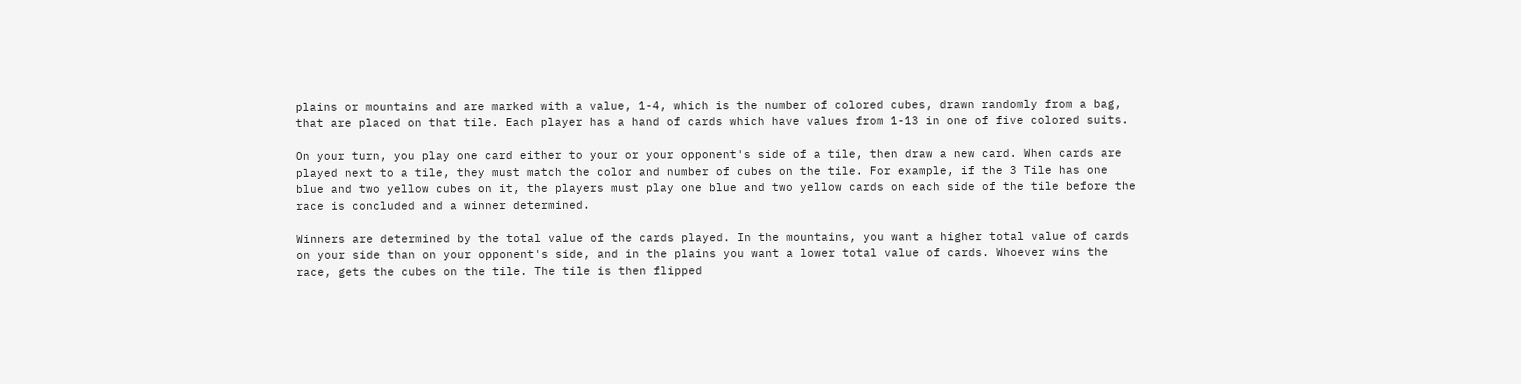plains or mountains and are marked with a value, 1-4, which is the number of colored cubes, drawn randomly from a bag, that are placed on that tile. Each player has a hand of cards which have values from 1-13 in one of five colored suits.

On your turn, you play one card either to your or your opponent's side of a tile, then draw a new card. When cards are played next to a tile, they must match the color and number of cubes on the tile. For example, if the 3 Tile has one blue and two yellow cubes on it, the players must play one blue and two yellow cards on each side of the tile before the race is concluded and a winner determined.

Winners are determined by the total value of the cards played. In the mountains, you want a higher total value of cards on your side than on your opponent's side, and in the plains you want a lower total value of cards. Whoever wins the race, gets the cubes on the tile. The tile is then flipped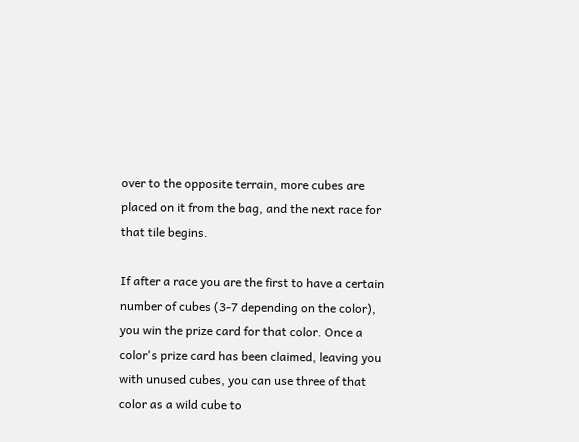over to the opposite terrain, more cubes are placed on it from the bag, and the next race for that tile begins.

If after a race you are the first to have a certain number of cubes (3-7 depending on the color), you win the prize card for that color. Once a color's prize card has been claimed, leaving you with unused cubes, you can use three of that color as a wild cube to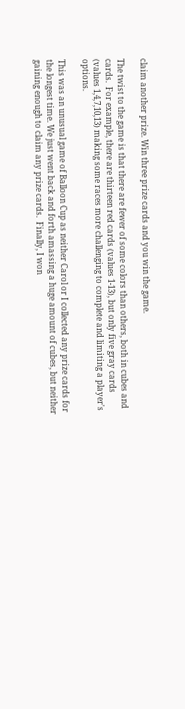claim another prize. Win three prize cards and you win the game.

The twist to the game is that there are fewer of some colors than others, both in cubes and cards.  For example, there are thirteen red cards (values 1-13), but only five gray cards (values 1,4,7,10,13) making some races more challenging to complete and limiting a player's options.

This was an unusual game of Balloon Cup as neither Carol or I collected any prize cards for the longest time. We just went back and forth amassing a huge amount of cubes, but neither gaining enough to claim any prize cards.  Finally, I won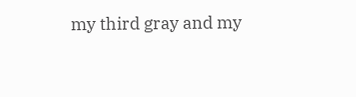my third gray and my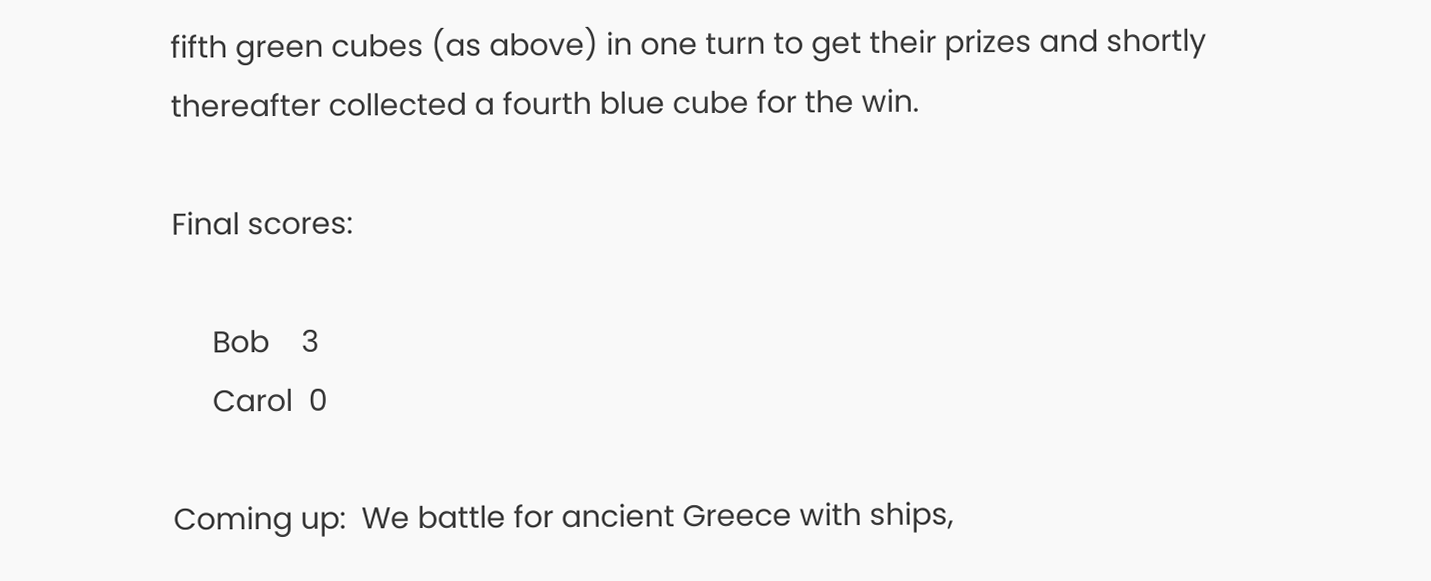fifth green cubes (as above) in one turn to get their prizes and shortly thereafter collected a fourth blue cube for the win.

Final scores:

     Bob    3
     Carol  0

Coming up:  We battle for ancient Greece with ships,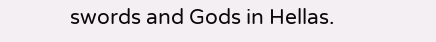swords and Gods in Hellas.